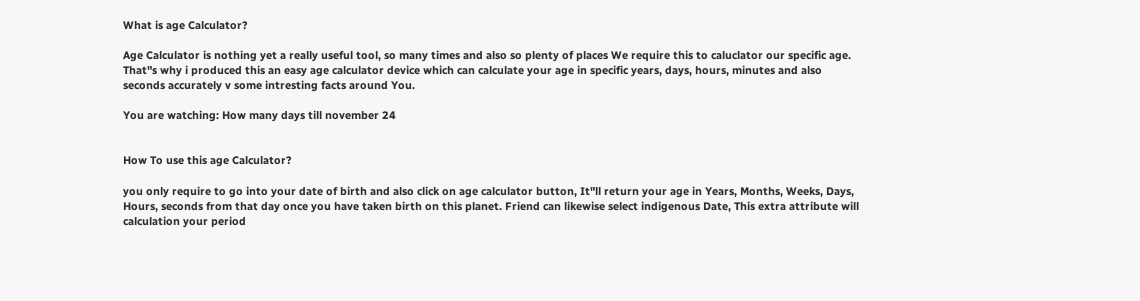What is age Calculator?

Age Calculator is nothing yet a really useful tool, so many times and also so plenty of places We require this to caluclator our specific age. That"s why i produced this an easy age calculator device which can calculate your age in specific years, days, hours, minutes and also seconds accurately v some intresting facts around You.

You are watching: How many days till november 24


How To use this age Calculator?

you only require to go into your date of birth and also click on age calculator button, It"ll return your age in Years, Months, Weeks, Days, Hours, seconds from that day once you have taken birth on this planet. Friend can likewise select indigenous Date, This extra attribute will calculation your period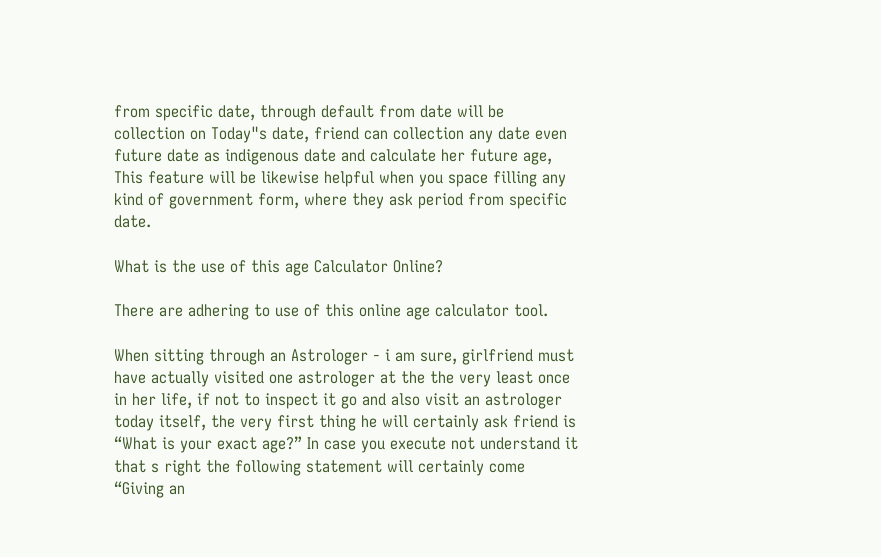from specific date, through default from date will be collection on Today"s date, friend can collection any date even future date as indigenous date and calculate her future age, This feature will be likewise helpful when you space filling any kind of government form, where they ask period from specific date.

What is the use of this age Calculator Online?

There are adhering to use of this online age calculator tool.

When sitting through an Astrologer - i am sure, girlfriend must have actually visited one astrologer at the the very least once in her life, if not to inspect it go and also visit an astrologer today itself, the very first thing he will certainly ask friend is “What is your exact age?” In case you execute not understand it that s right the following statement will certainly come “Giving an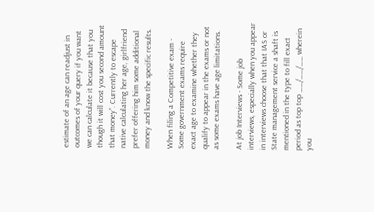estimate of an age can readjust in outcomes of your query if you want we can calculate it because that you though it will cost you second amount that money”. Currently to escape native calculating her age, girlfriend prefer offering him some additional money and know the specific results.

When filing a Competitive exam - Some government exams require exact age to examine whether they qualify to appear in the exams or not as some exams have age limitations.

At job Interviews - Some job interviews, especially when you appear in interviews choose that that IAS or State management service a shaft is mentioned in the type to fill exact period as top top __/__/__ wherein you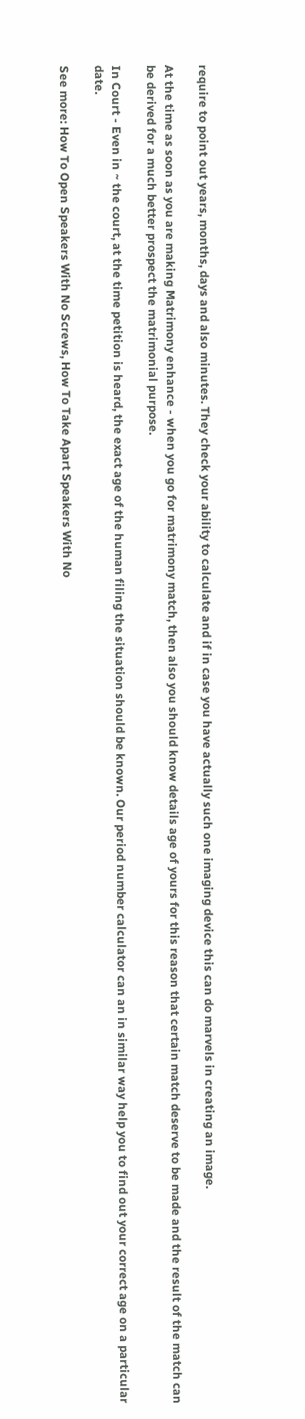require to point out years, months, days and also minutes. They check your ability to calculate and if in case you have actually such one imaging device this can do marvels in creating an image.

At the time as soon as you are making Matrimony enhance - when you go for matrimony match, then also you should know details age of yours for this reason that certain match deserve to be made and the result of the match can be derived for a much better prospect the matrimonial purpose.

In Court - Even in ~ the court, at the time petition is heard, the exact age of the human filing the situation should be known. Our period number calculator can an in similar way help you to find out your correct age on a particular date.

See more: How To Open Speakers With No Screws, How To Take Apart Speakers With No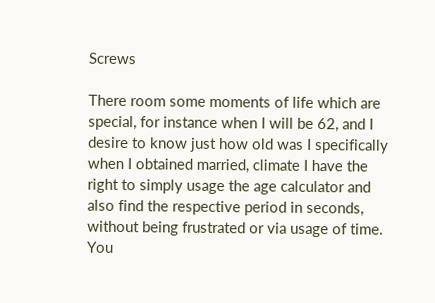Screws

There room some moments of life which are special, for instance when I will be 62, and I desire to know just how old was I specifically when I obtained married, climate I have the right to simply usage the age calculator and also find the respective period in seconds, without being frustrated or via usage of time. You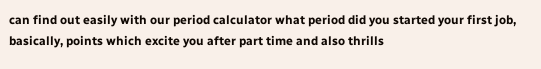can find out easily with our period calculator what period did you started your first job, basically, points which excite you after part time and also thrills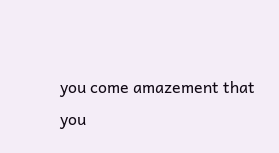you come amazement that you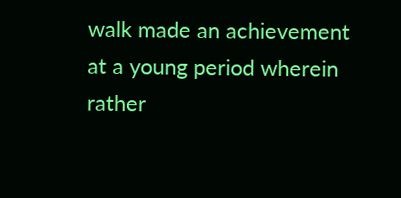walk made an achievement at a young period wherein rather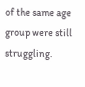of the same age group were still struggling.